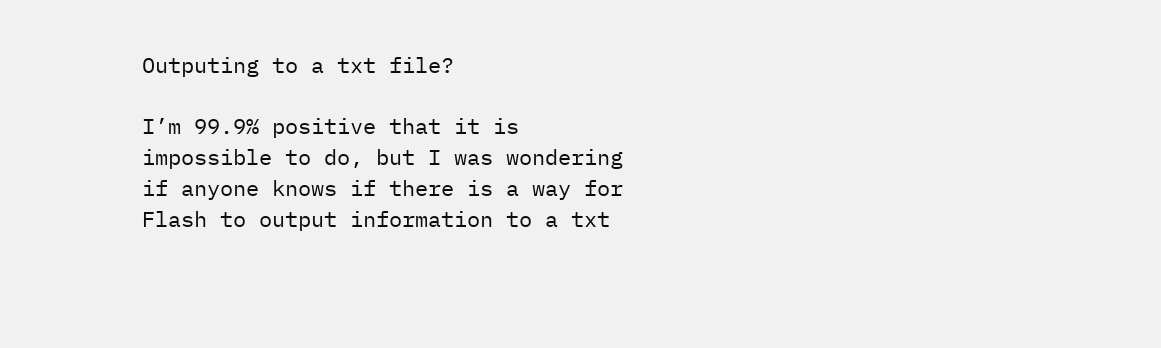Outputing to a txt file?

I’m 99.9% positive that it is impossible to do, but I was wondering if anyone knows if there is a way for Flash to output information to a txt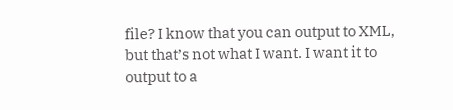file? I know that you can output to XML, but that’s not what I want. I want it to output to a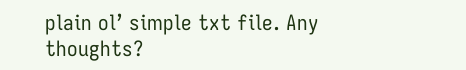plain ol’ simple txt file. Any thoughts?